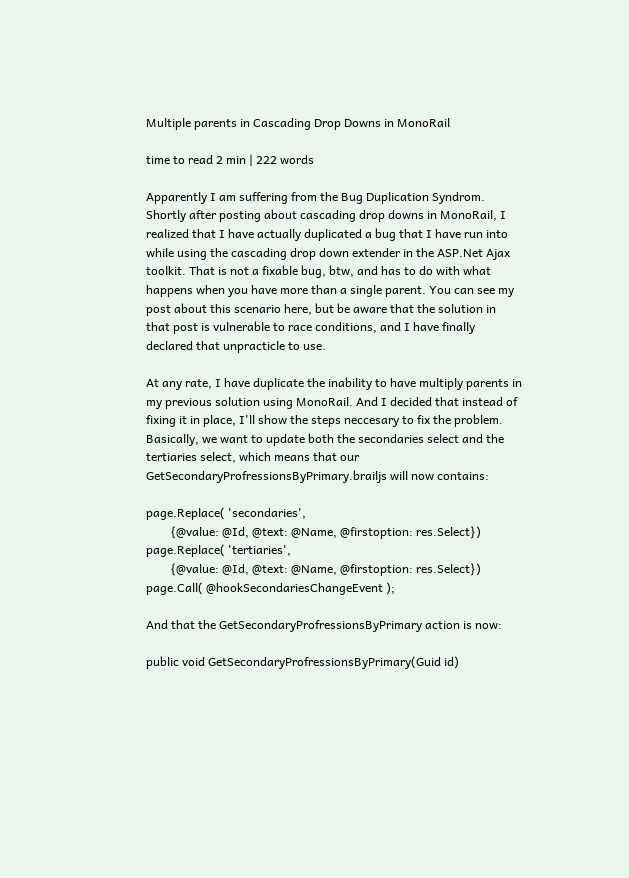Multiple parents in Cascading Drop Downs in MonoRail

time to read 2 min | 222 words

Apparently I am suffering from the Bug Duplication Syndrom. Shortly after posting about cascading drop downs in MonoRail, I realized that I have actually duplicated a bug that I have run into while using the cascading drop down extender in the ASP.Net Ajax toolkit. That is not a fixable bug, btw, and has to do with what happens when you have more than a single parent. You can see my post about this scenario here, but be aware that the solution in that post is vulnerable to race conditions, and I have finally declared that unpracticle to use.

At any rate, I have duplicate the inability to have multiply parents in my previous solution using MonoRail. And I decided that instead of fixing it in place, I'll show the steps neccesary to fix the problem. Basically, we want to update both the secondaries select and the tertiaries select, which means that our GetSecondaryProfressionsByPrimary.brailjs will now contains:

page.Replace( 'secondaries',
        {@value: @Id, @text: @Name, @firstoption: res.Select})
page.Replace( 'tertiaries',
        {@value: @Id, @text: @Name, @firstoption: res.Select})
page.Call( @hookSecondariesChangeEvent );

And that the GetSecondaryProfressionsByPrimary action is now:

public void GetSecondaryProfressionsByPrimary(Guid id)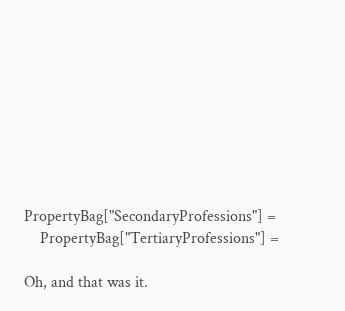PropertyBag["SecondaryProfessions"] =
    PropertyBag["TertiaryProfessions"] =

Oh, and that was it.